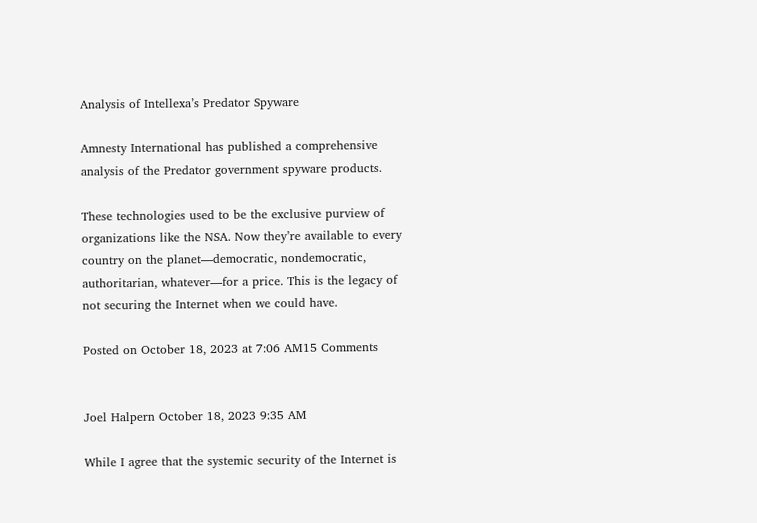Analysis of Intellexa’s Predator Spyware

Amnesty International has published a comprehensive analysis of the Predator government spyware products.

These technologies used to be the exclusive purview of organizations like the NSA. Now they’re available to every country on the planet—democratic, nondemocratic, authoritarian, whatever—for a price. This is the legacy of not securing the Internet when we could have.

Posted on October 18, 2023 at 7:06 AM15 Comments


Joel Halpern October 18, 2023 9:35 AM

While I agree that the systemic security of the Internet is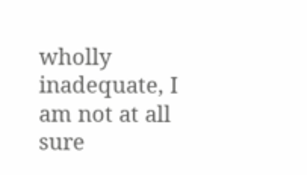wholly inadequate, I am not at all sure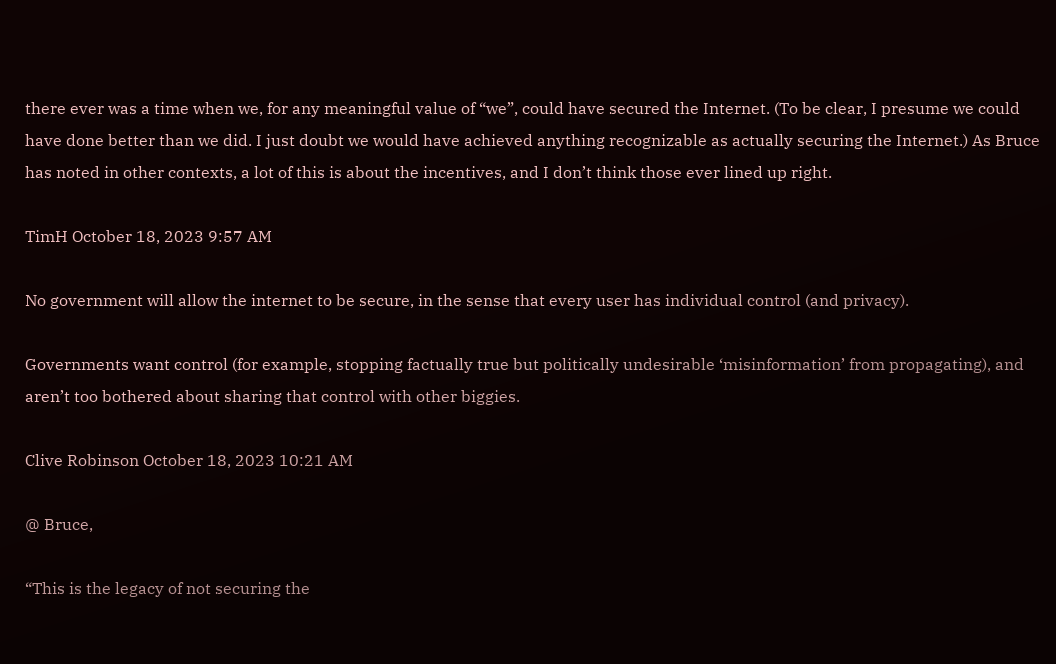there ever was a time when we, for any meaningful value of “we”, could have secured the Internet. (To be clear, I presume we could have done better than we did. I just doubt we would have achieved anything recognizable as actually securing the Internet.) As Bruce has noted in other contexts, a lot of this is about the incentives, and I don’t think those ever lined up right.

TimH October 18, 2023 9:57 AM

No government will allow the internet to be secure, in the sense that every user has individual control (and privacy).

Governments want control (for example, stopping factually true but politically undesirable ‘misinformation’ from propagating), and aren’t too bothered about sharing that control with other biggies.

Clive Robinson October 18, 2023 10:21 AM

@ Bruce,

“This is the legacy of not securing the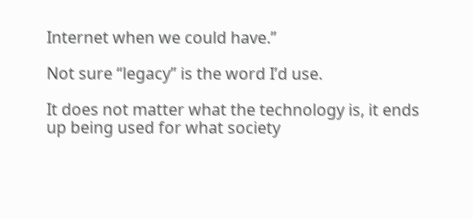Internet when we could have.”

Not sure “legacy” is the word I’d use.

It does not matter what the technology is, it ends up being used for what society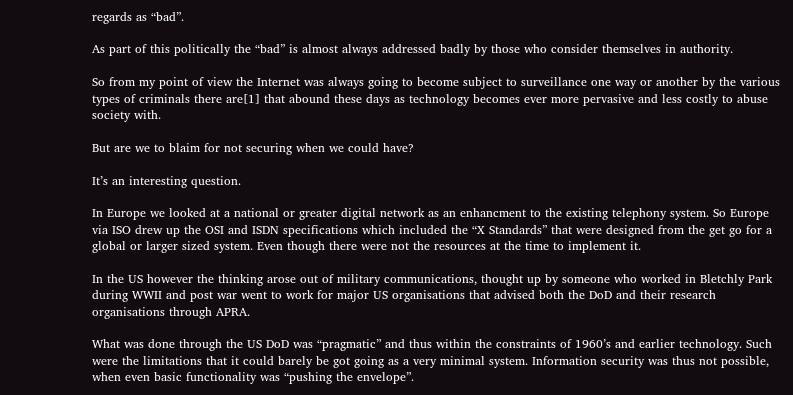regards as “bad”.

As part of this politically the “bad” is almost always addressed badly by those who consider themselves in authority.

So from my point of view the Internet was always going to become subject to surveillance one way or another by the various types of criminals there are[1] that abound these days as technology becomes ever more pervasive and less costly to abuse society with.

But are we to blaim for not securing when we could have?

It’s an interesting question.

In Europe we looked at a national or greater digital network as an enhancment to the existing telephony system. So Europe via ISO drew up the OSI and ISDN specifications which included the “X Standards” that were designed from the get go for a global or larger sized system. Even though there were not the resources at the time to implement it.

In the US however the thinking arose out of military communications, thought up by someone who worked in Bletchly Park during WWII and post war went to work for major US organisations that advised both the DoD and their research organisations through APRA.

What was done through the US DoD was “pragmatic” and thus within the constraints of 1960’s and earlier technology. Such were the limitations that it could barely be got going as a very minimal system. Information security was thus not possible, when even basic functionality was “pushing the envelope”.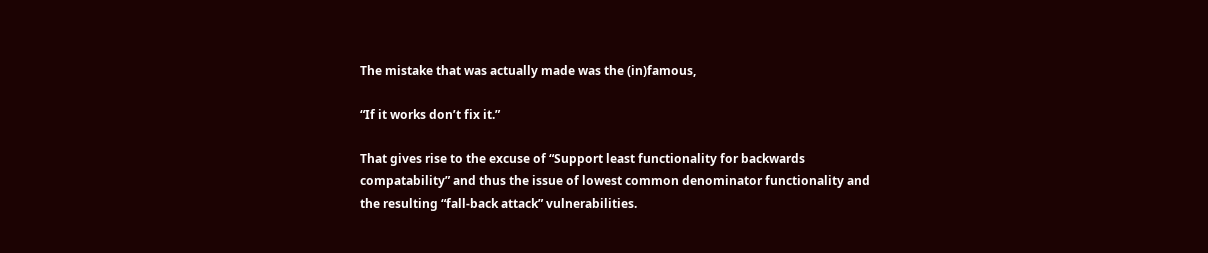The mistake that was actually made was the (in)famous,

“If it works don’t fix it.”

That gives rise to the excuse of “Support least functionality for backwards compatability” and thus the issue of lowest common denominator functionality and the resulting “fall-back attack” vulnerabilities.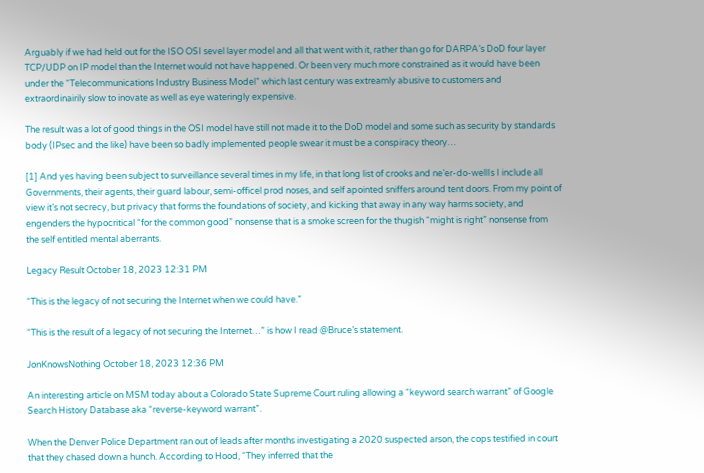Arguably if we had held out for the ISO OSI sevel layer model and all that went with it, rather than go for DARPA’s DoD four layer TCP/UDP on IP model than the Internet would not have happened. Or been very much more constrained as it would have been under the “Telecommunications Industry Business Model” which last century was extreamly abusive to customers and extraordinairily slow to inovate as well as eye wateringly expensive.

The result was a lot of good things in the OSI model have still not made it to the DoD model and some such as security by standards body (IPsec and the like) have been so badly implemented people swear it must be a conspiracy theory…

[1] And yes having been subject to surveillance several times in my life, in that long list of crooks and ne’er-do-wellIs I include all Governments, their agents, their guard labour, semi-officel prod noses, and self apointed sniffers around tent doors. From my point of view it’s not secrecy, but privacy that forms the foundations of society, and kicking that away in any way harms society, and engenders the hypocritical “for the common good” nonsense that is a smoke screen for the thugish “might is right” nonsense from the self entitled mental aberrants.

Legacy Result October 18, 2023 12:31 PM

“This is the legacy of not securing the Internet when we could have.”

“This is the result of a legacy of not securing the Internet…” is how I read @Bruce’s statement.

JonKnowsNothing October 18, 2023 12:36 PM

An interesting article on MSM today about a Colorado State Supreme Court ruling allowing a “keyword search warrant” of Google Search History Database aka “reverse-keyword warrant”.

When the Denver Police Department ran out of leads after months investigating a 2020 suspected arson, the cops testified in court that they chased down a hunch. According to Hood, “They inferred that the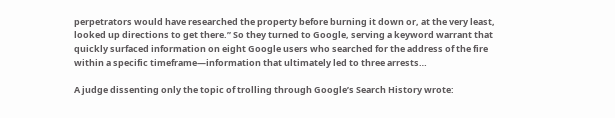perpetrators would have researched the property before burning it down or, at the very least, looked up directions to get there.” So they turned to Google, serving a keyword warrant that quickly surfaced information on eight Google users who searched for the address of the fire within a specific timeframe—information that ultimately led to three arrests…

A judge dissenting only the topic of trolling through Google’s Search History wrote: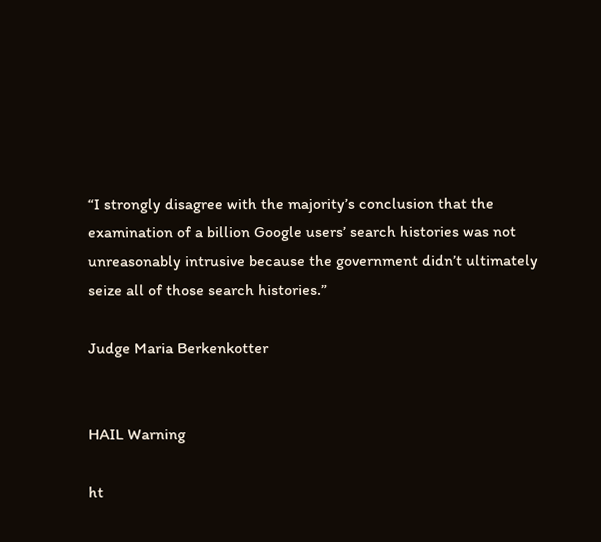“I strongly disagree with the majority’s conclusion that the examination of a billion Google users’ search histories was not unreasonably intrusive because the government didn’t ultimately seize all of those search histories.”

Judge Maria Berkenkotter


HAIL Warning

ht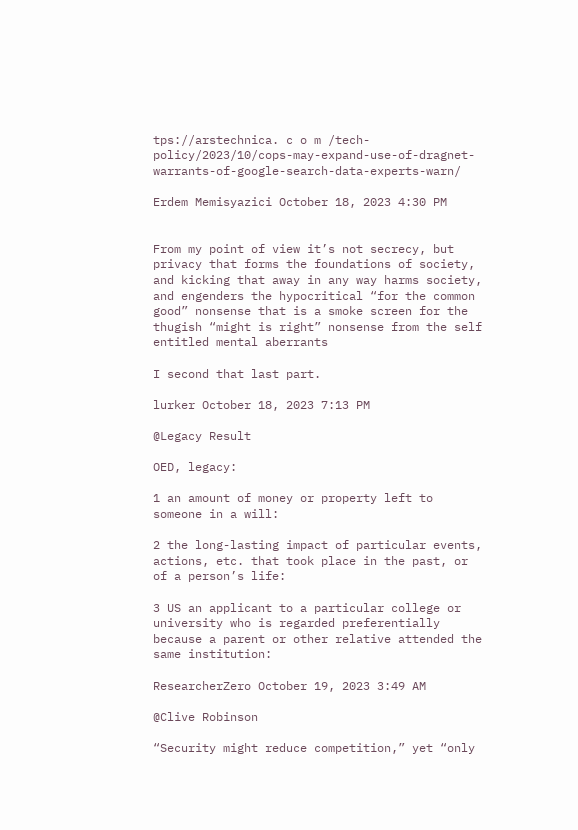tps://arstechnica. c o m /tech-policy/2023/10/cops-may-expand-use-of-dragnet-warrants-of-google-search-data-experts-warn/

Erdem Memisyazici October 18, 2023 4:30 PM


From my point of view it’s not secrecy, but privacy that forms the foundations of society, and kicking that away in any way harms society, and engenders the hypocritical “for the common good” nonsense that is a smoke screen for the thugish “might is right” nonsense from the self entitled mental aberrants

I second that last part.

lurker October 18, 2023 7:13 PM

@Legacy Result

OED, legacy:

1 an amount of money or property left to someone in a will:

2 the long-lasting impact of particular events, actions, etc. that took place in the past, or of a person’s life:

3 US an applicant to a particular college or university who is regarded preferentially because a parent or other relative attended the same institution:

ResearcherZero October 19, 2023 3:49 AM

@Clive Robinson

“Security might reduce competition,” yet “only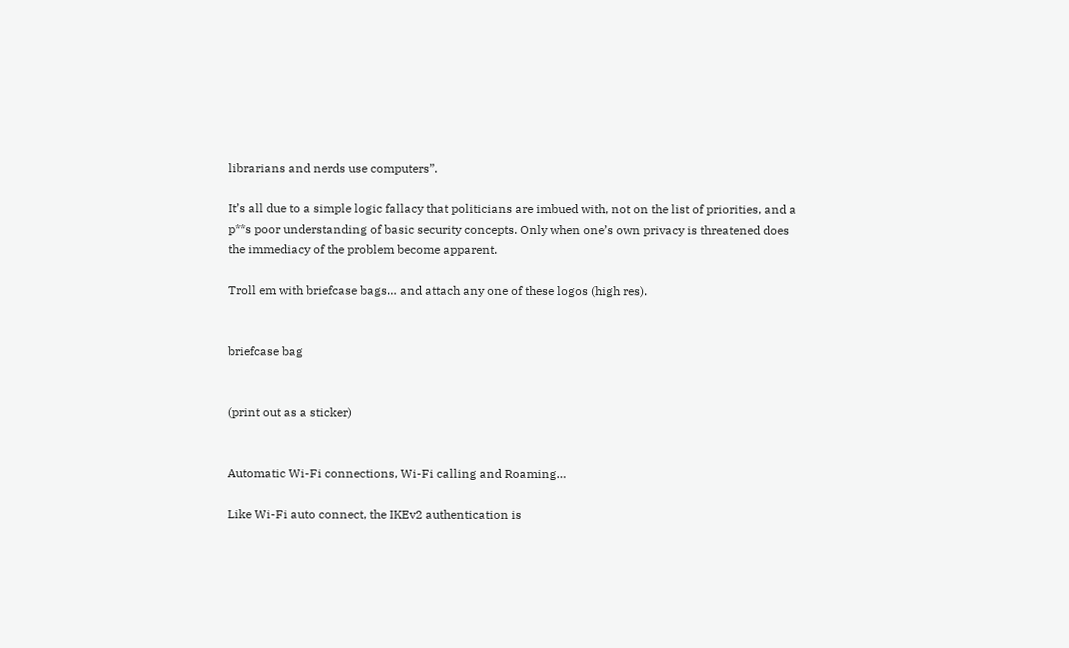librarians and nerds use computers”.

It’s all due to a simple logic fallacy that politicians are imbued with, not on the list of priorities, and a p**s poor understanding of basic security concepts. Only when one’s own privacy is threatened does the immediacy of the problem become apparent.

Troll em with briefcase bags… and attach any one of these logos (high res).


briefcase bag


(print out as a sticker)


Automatic Wi-Fi connections, Wi-Fi calling and Roaming…

Like Wi-Fi auto connect, the IKEv2 authentication is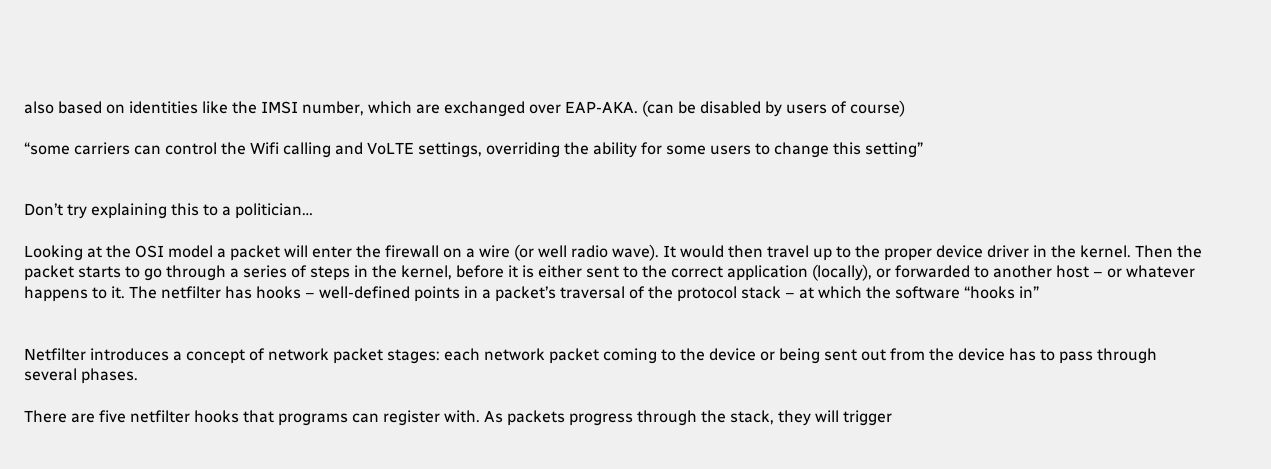also based on identities like the IMSI number, which are exchanged over EAP-AKA. (can be disabled by users of course)

“some carriers can control the Wifi calling and VoLTE settings, overriding the ability for some users to change this setting”


Don’t try explaining this to a politician…

Looking at the OSI model a packet will enter the firewall on a wire (or well radio wave). It would then travel up to the proper device driver in the kernel. Then the packet starts to go through a series of steps in the kernel, before it is either sent to the correct application (locally), or forwarded to another host – or whatever happens to it. The netfilter has hooks – well-defined points in a packet’s traversal of the protocol stack – at which the software “hooks in”


Netfilter introduces a concept of network packet stages: each network packet coming to the device or being sent out from the device has to pass through several phases.

There are five netfilter hooks that programs can register with. As packets progress through the stack, they will trigger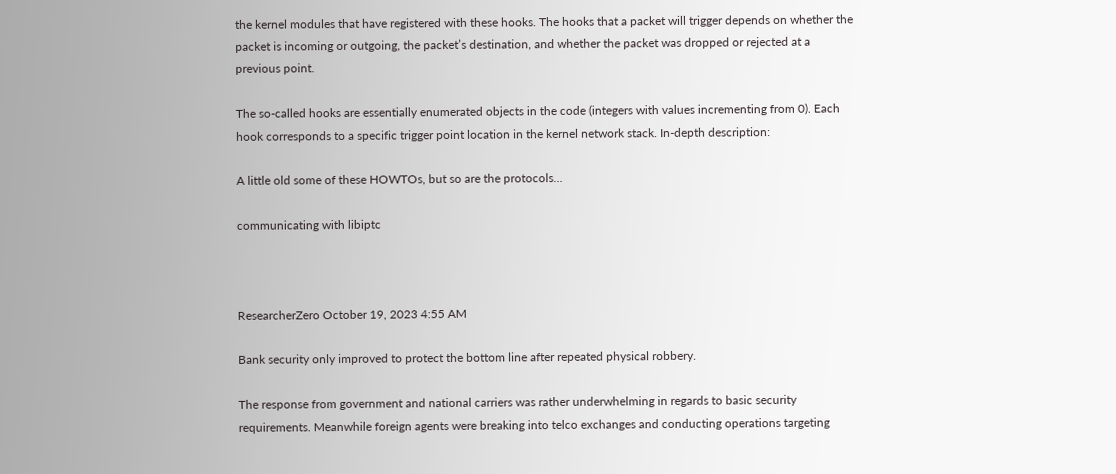the kernel modules that have registered with these hooks. The hooks that a packet will trigger depends on whether the packet is incoming or outgoing, the packet’s destination, and whether the packet was dropped or rejected at a previous point.

The so-called hooks are essentially enumerated objects in the code (integers with values incrementing from 0). Each hook corresponds to a specific trigger point location in the kernel network stack. In-depth description:

A little old some of these HOWTOs, but so are the protocols…

communicating with libiptc



ResearcherZero October 19, 2023 4:55 AM

Bank security only improved to protect the bottom line after repeated physical robbery.

The response from government and national carriers was rather underwhelming in regards to basic security requirements. Meanwhile foreign agents were breaking into telco exchanges and conducting operations targeting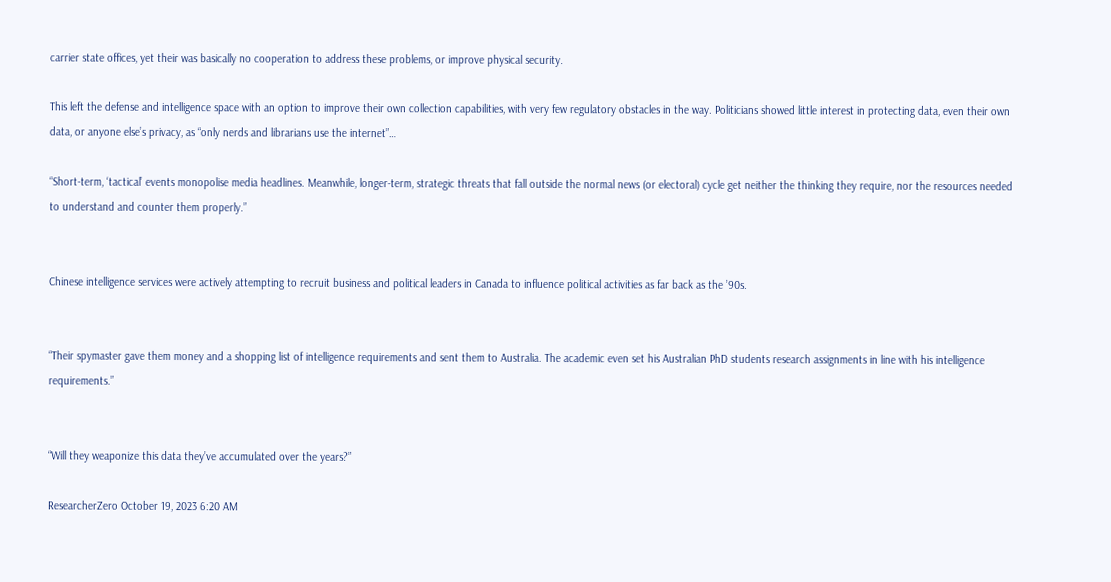carrier state offices, yet their was basically no cooperation to address these problems, or improve physical security.

This left the defense and intelligence space with an option to improve their own collection capabilities, with very few regulatory obstacles in the way. Politicians showed little interest in protecting data, even their own data, or anyone else’s privacy, as “only nerds and librarians use the internet”…

“Short-term, ‘tactical’ events monopolise media headlines. Meanwhile, longer-term, strategic threats that fall outside the normal news (or electoral) cycle get neither the thinking they require, nor the resources needed to understand and counter them properly.”


Chinese intelligence services were actively attempting to recruit business and political leaders in Canada to influence political activities as far back as the ’90s.


“Their spymaster gave them money and a shopping list of intelligence requirements and sent them to Australia. The academic even set his Australian PhD students research assignments in line with his intelligence requirements.”


“Will they weaponize this data they’ve accumulated over the years?”

ResearcherZero October 19, 2023 6:20 AM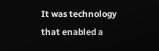It was technology that enabled a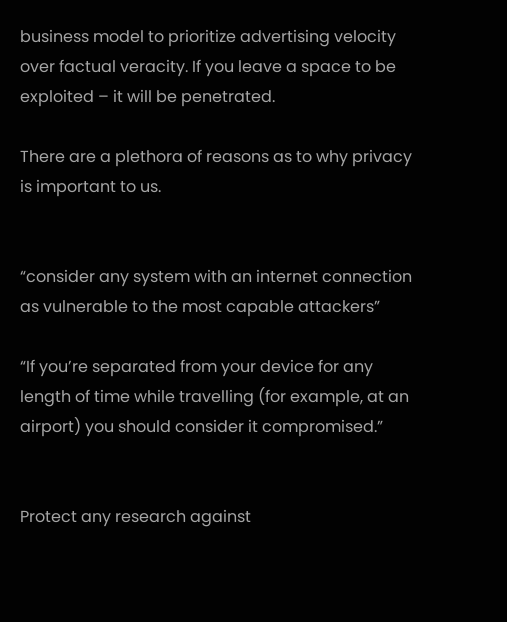business model to prioritize advertising velocity over factual veracity. If you leave a space to be exploited – it will be penetrated.

There are a plethora of reasons as to why privacy is important to us.


“consider any system with an internet connection as vulnerable to the most capable attackers”

“If you’re separated from your device for any length of time while travelling (for example, at an airport) you should consider it compromised.”


Protect any research against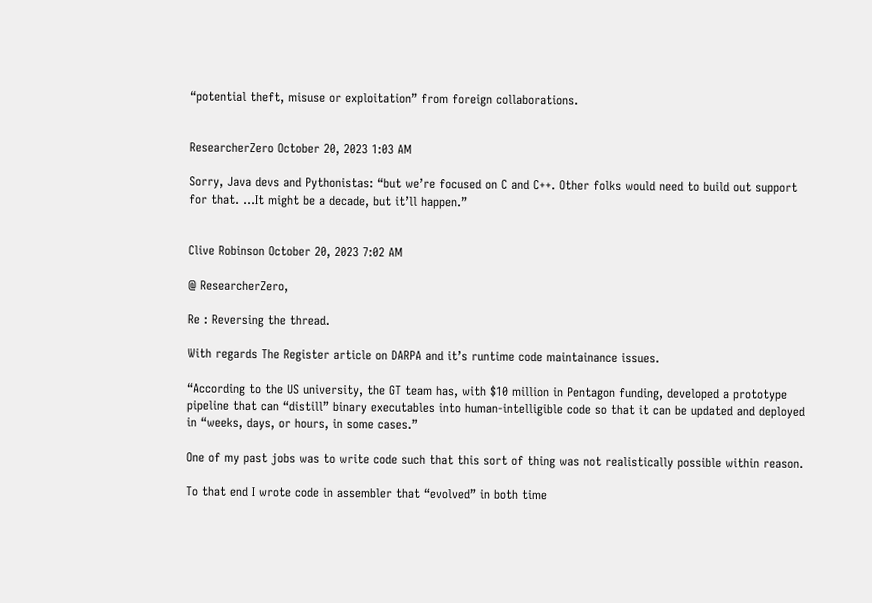“potential theft, misuse or exploitation” from foreign collaborations.


ResearcherZero October 20, 2023 1:03 AM

Sorry, Java devs and Pythonistas: “but we’re focused on C and C++. Other folks would need to build out support for that. …It might be a decade, but it’ll happen.”


Clive Robinson October 20, 2023 7:02 AM

@ ResearcherZero,

Re : Reversing the thread.

With regards The Register article on DARPA and it’s runtime code maintainance issues.

“According to the US university, the GT team has, with $10 million in Pentagon funding, developed a prototype pipeline that can “distill” binary executables into human-intelligible code so that it can be updated and deployed in “weeks, days, or hours, in some cases.”

One of my past jobs was to write code such that this sort of thing was not realistically possible within reason.

To that end I wrote code in assembler that “evolved” in both time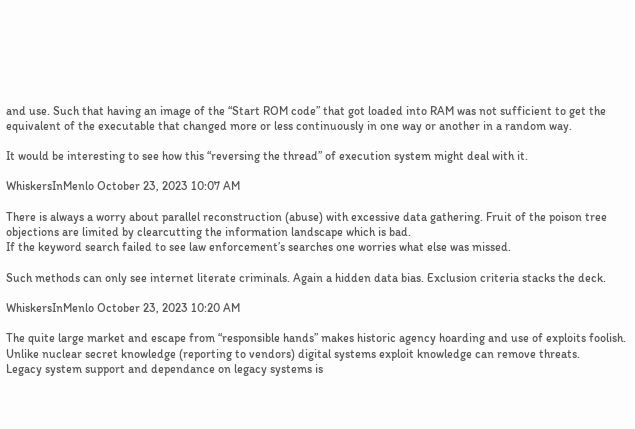and use. Such that having an image of the “Start ROM code” that got loaded into RAM was not sufficient to get the equivalent of the executable that changed more or less continuously in one way or another in a random way.

It would be interesting to see how this “reversing the thread” of execution system might deal with it.

WhiskersInMenlo October 23, 2023 10:07 AM

There is always a worry about parallel reconstruction (abuse) with excessive data gathering. Fruit of the poison tree objections are limited by clearcutting the information landscape which is bad.
If the keyword search failed to see law enforcement’s searches one worries what else was missed.

Such methods can only see internet literate criminals. Again a hidden data bias. Exclusion criteria stacks the deck.

WhiskersInMenlo October 23, 2023 10:20 AM

The quite large market and escape from “responsible hands” makes historic agency hoarding and use of exploits foolish. Unlike nuclear secret knowledge (reporting to vendors) digital systems exploit knowledge can remove threats.
Legacy system support and dependance on legacy systems is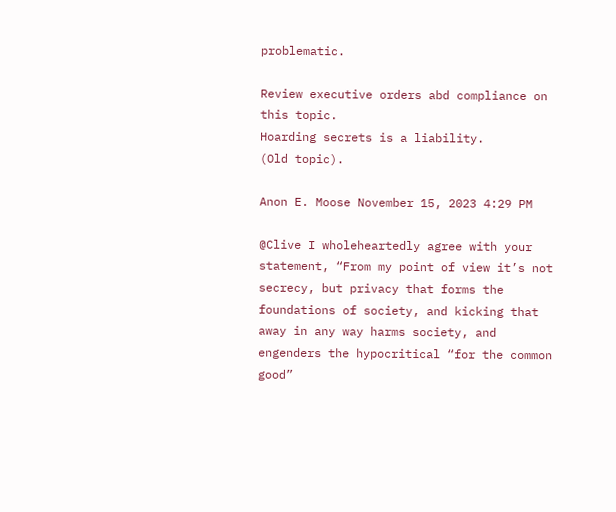problematic.

Review executive orders abd compliance on this topic.
Hoarding secrets is a liability.
(Old topic).

Anon E. Moose November 15, 2023 4:29 PM

@Clive I wholeheartedly agree with your statement, “From my point of view it’s not secrecy, but privacy that forms the foundations of society, and kicking that away in any way harms society, and engenders the hypocritical “for the common good”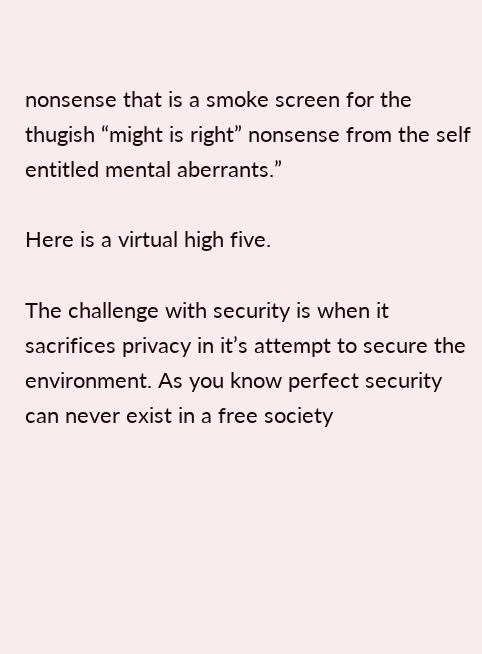nonsense that is a smoke screen for the thugish “might is right” nonsense from the self entitled mental aberrants.”

Here is a virtual high five.

The challenge with security is when it sacrifices privacy in it’s attempt to secure the environment. As you know perfect security can never exist in a free society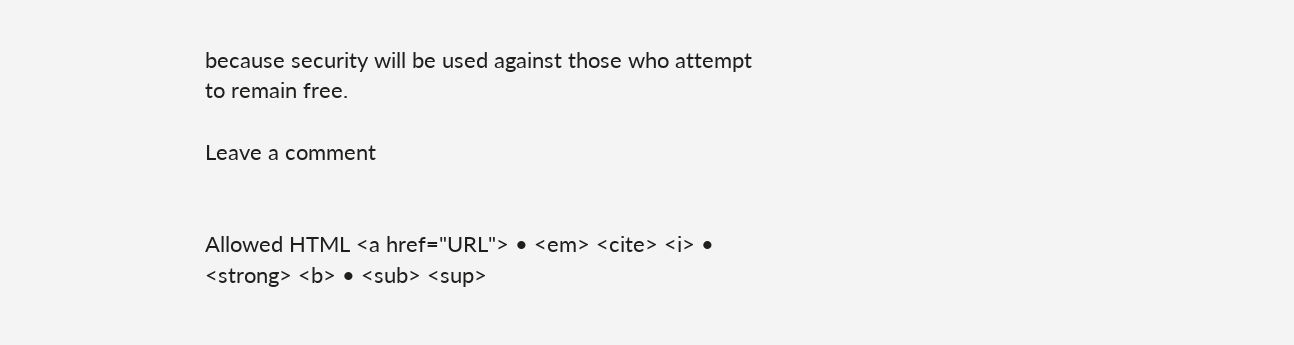because security will be used against those who attempt to remain free.

Leave a comment


Allowed HTML <a href="URL"> • <em> <cite> <i> • <strong> <b> • <sub> <sup>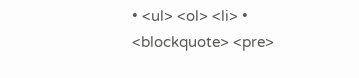• <ul> <ol> <li> • <blockquote> <pre>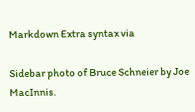Markdown Extra syntax via

Sidebar photo of Bruce Schneier by Joe MacInnis.